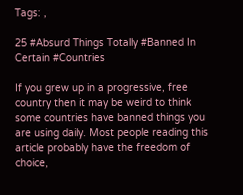Tags: ,

25 #Absurd Things Totally #Banned In Certain #Countries

If you grew up in a progressive, free country then it may be weird to think some countries have banned things you are using daily. Most people reading this article probably have the freedom of choice,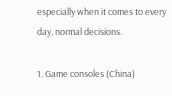especially when it comes to every day, normal decisions.

1. Game consoles (China)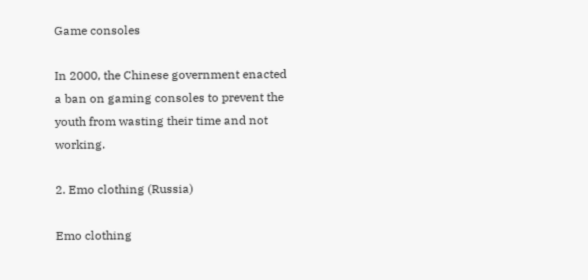Game consoles

In 2000, the Chinese government enacted a ban on gaming consoles to prevent the youth from wasting their time and not working.

2. Emo clothing (Russia)

Emo clothing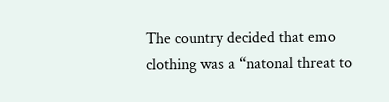The country decided that emo clothing was a “natonal threat to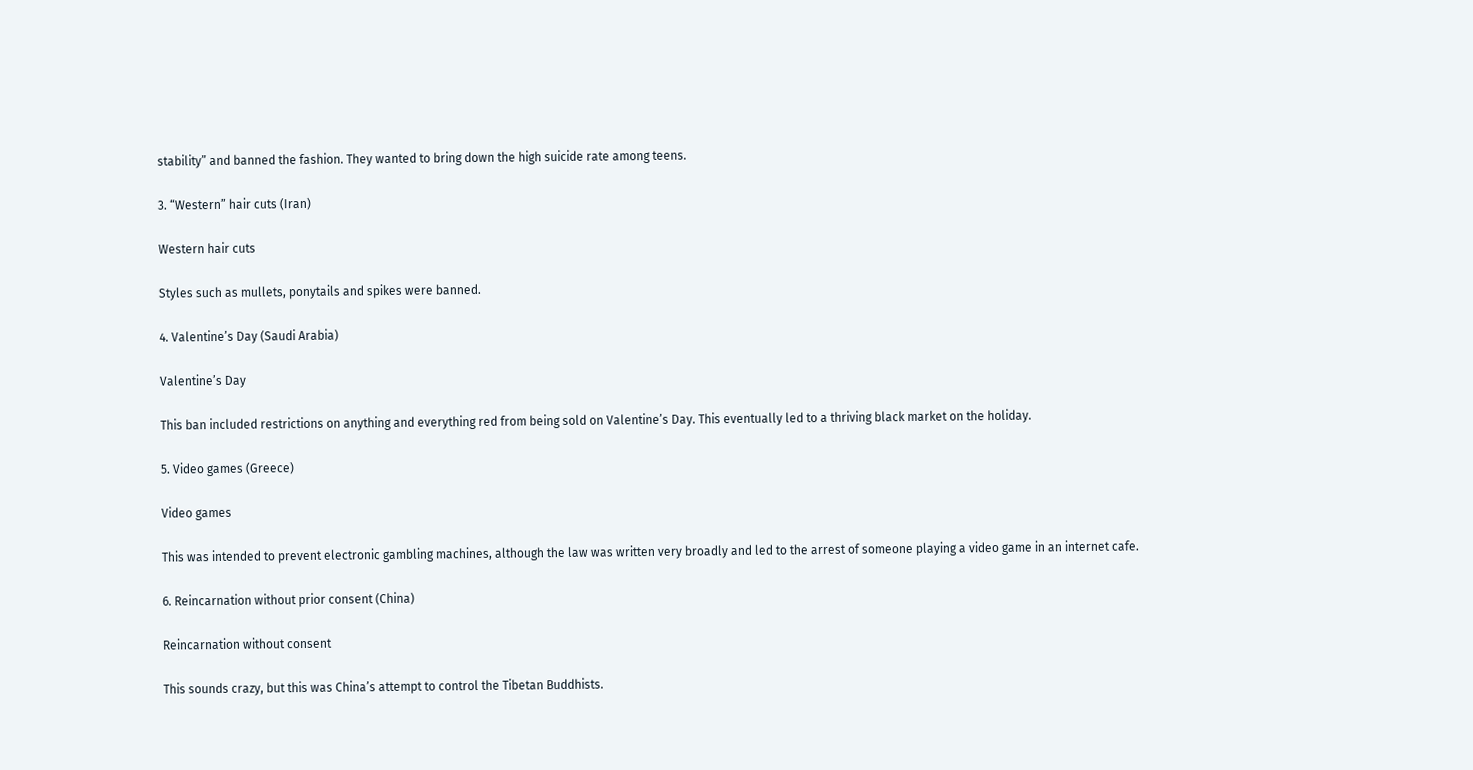stability” and banned the fashion. They wanted to bring down the high suicide rate among teens.

3. “Western” hair cuts (Iran)

Western hair cuts

Styles such as mullets, ponytails and spikes were banned.

4. Valentine’s Day (Saudi Arabia)

Valentine’s Day

This ban included restrictions on anything and everything red from being sold on Valentine’s Day. This eventually led to a thriving black market on the holiday.

5. Video games (Greece)

Video games

This was intended to prevent electronic gambling machines, although the law was written very broadly and led to the arrest of someone playing a video game in an internet cafe.

6. Reincarnation without prior consent (China)

Reincarnation without consent

This sounds crazy, but this was China’s attempt to control the Tibetan Buddhists.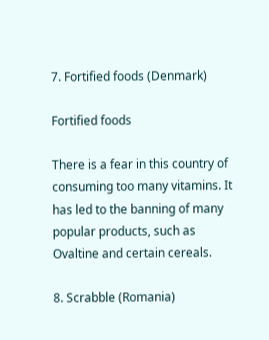7. Fortified foods (Denmark)

Fortified foods

There is a fear in this country of consuming too many vitamins. It has led to the banning of many popular products, such as Ovaltine and certain cereals.

8. Scrabble (Romania)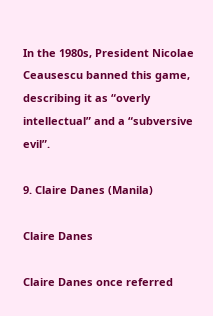In the 1980s, President Nicolae Ceausescu banned this game, describing it as “overly intellectual” and a “subversive evil”.

9. Claire Danes (Manila)

Claire Danes

Claire Danes once referred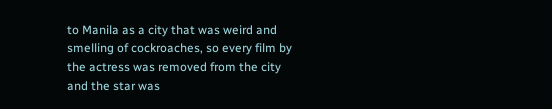to Manila as a city that was weird and smelling of cockroaches, so every film by the actress was removed from the city and the star was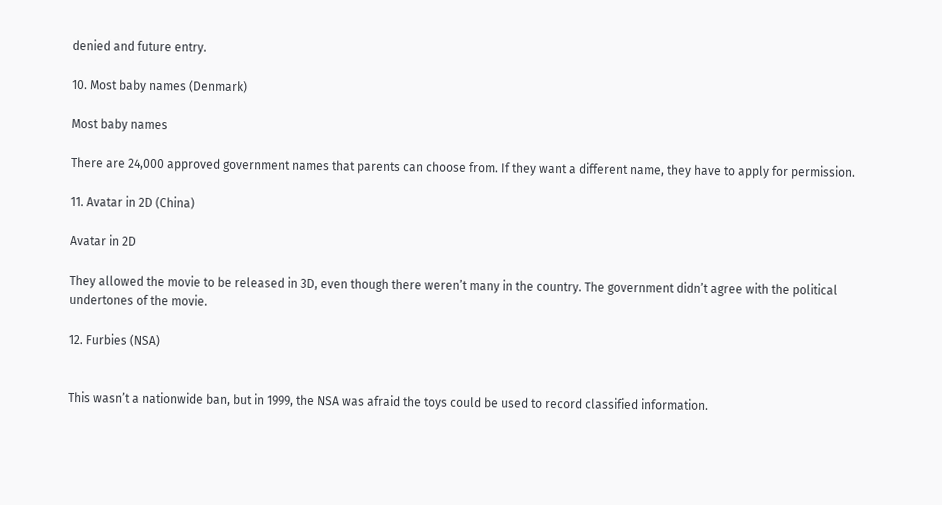denied and future entry.

10. Most baby names (Denmark)

Most baby names

There are 24,000 approved government names that parents can choose from. If they want a different name, they have to apply for permission.

11. Avatar in 2D (China)

Avatar in 2D

They allowed the movie to be released in 3D, even though there weren’t many in the country. The government didn’t agree with the political undertones of the movie.

12. Furbies (NSA)


This wasn’t a nationwide ban, but in 1999, the NSA was afraid the toys could be used to record classified information.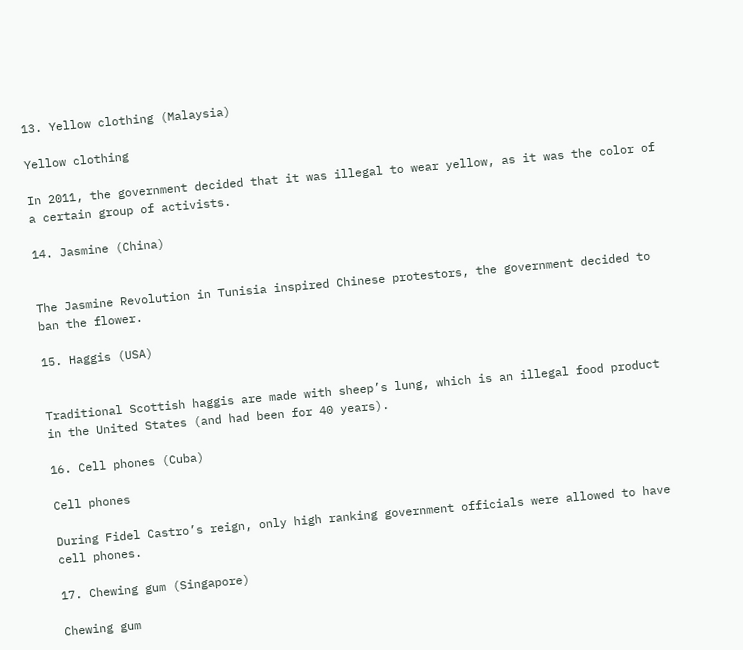13. Yellow clothing (Malaysia)

Yellow clothing

In 2011, the government decided that it was illegal to wear yellow, as it was the color of a certain group of activists.

14. Jasmine (China)


The Jasmine Revolution in Tunisia inspired Chinese protestors, the government decided to ban the flower.

15. Haggis (USA)


Traditional Scottish haggis are made with sheep’s lung, which is an illegal food product in the United States (and had been for 40 years).

16. Cell phones (Cuba)

Cell phones

During Fidel Castro’s reign, only high ranking government officials were allowed to have cell phones.

17. Chewing gum (Singapore)

Chewing gum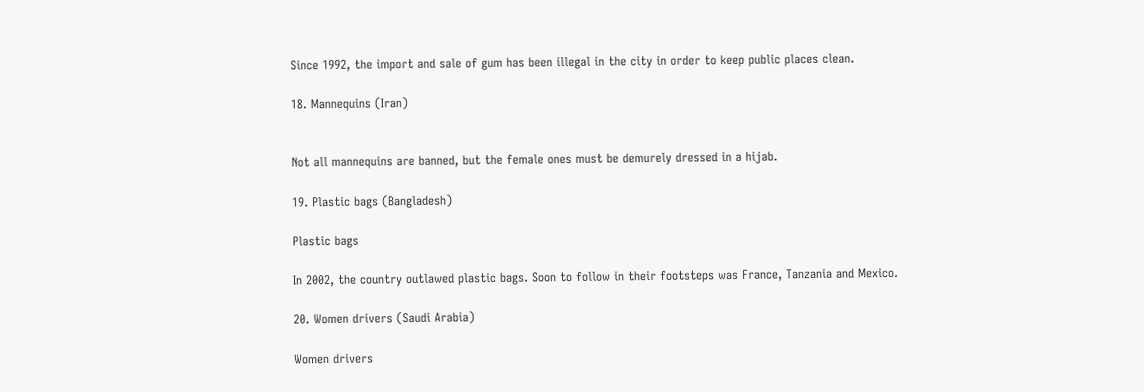Since 1992, the import and sale of gum has been illegal in the city in order to keep public places clean.

18. Mannequins (Iran)


Not all mannequins are banned, but the female ones must be demurely dressed in a hijab.

19. Plastic bags (Bangladesh)

Plastic bags

In 2002, the country outlawed plastic bags. Soon to follow in their footsteps was France, Tanzania and Mexico.

20. Women drivers (Saudi Arabia)

Women drivers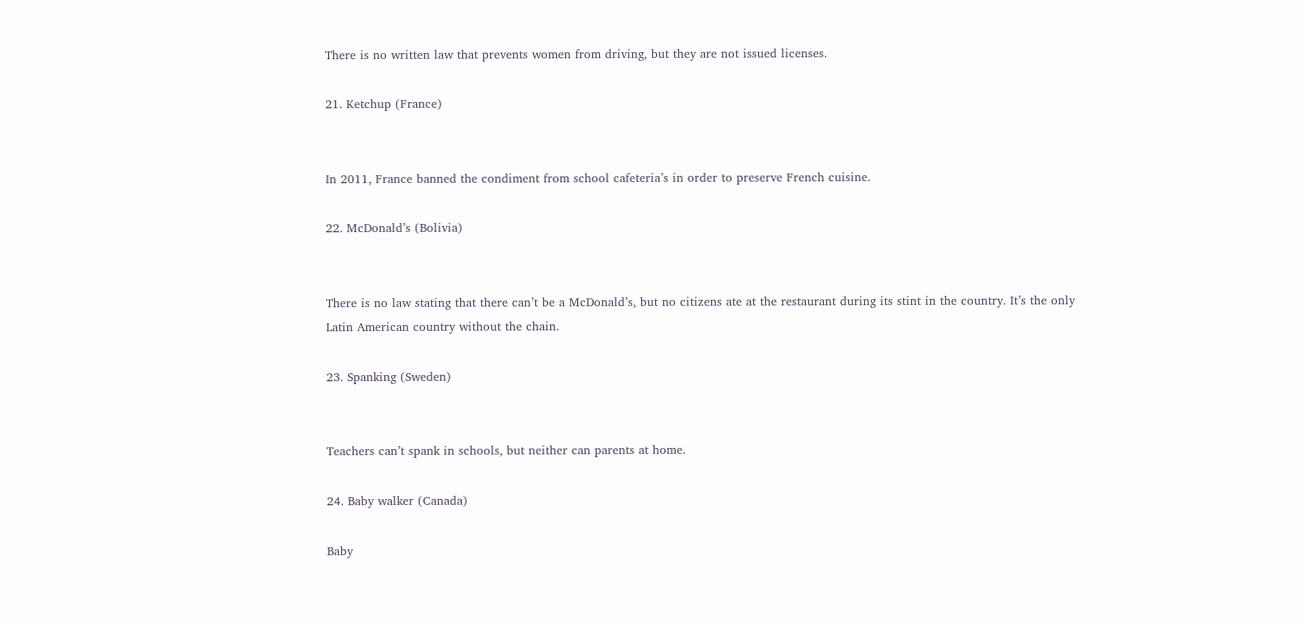There is no written law that prevents women from driving, but they are not issued licenses.

21. Ketchup (France)


In 2011, France banned the condiment from school cafeteria’s in order to preserve French cuisine.

22. McDonald’s (Bolivia)


There is no law stating that there can’t be a McDonald’s, but no citizens ate at the restaurant during its stint in the country. It’s the only Latin American country without the chain.

23. Spanking (Sweden)


Teachers can’t spank in schools, but neither can parents at home.

24. Baby walker (Canada)

Baby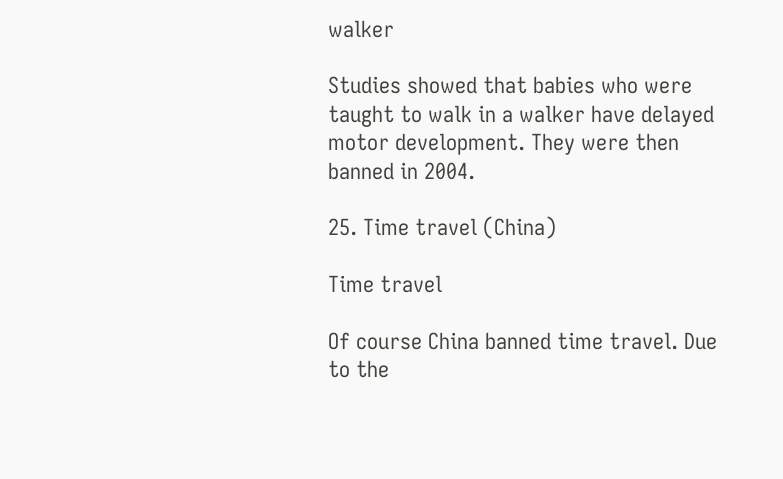walker

Studies showed that babies who were taught to walk in a walker have delayed motor development. They were then banned in 2004.

25. Time travel (China)

Time travel

Of course China banned time travel. Due to the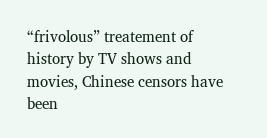“frivolous” treatement of history by TV shows and movies, Chinese censors have been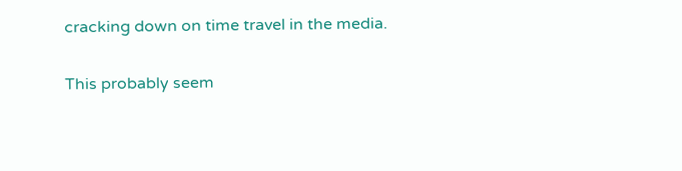cracking down on time travel in the media.

This probably seem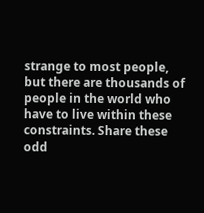strange to most people, but there are thousands of people in the world who have to live within these constraints. Share these odd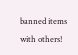banned items with others!